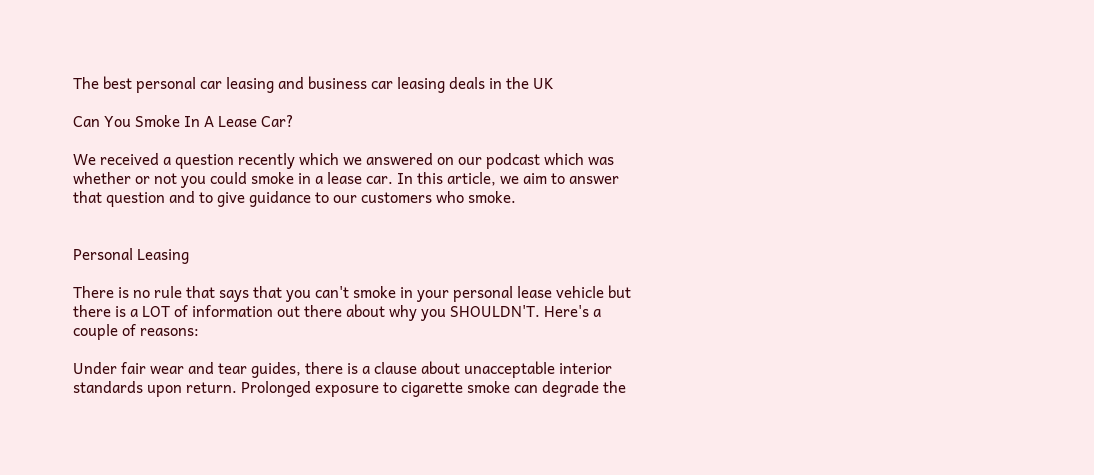The best personal car leasing and business car leasing deals in the UK

Can You Smoke In A Lease Car?

We received a question recently which we answered on our podcast which was whether or not you could smoke in a lease car. In this article, we aim to answer that question and to give guidance to our customers who smoke.


Personal Leasing

There is no rule that says that you can't smoke in your personal lease vehicle but there is a LOT of information out there about why you SHOULDN'T. Here's a couple of reasons:

Under fair wear and tear guides, there is a clause about unacceptable interior standards upon return. Prolonged exposure to cigarette smoke can degrade the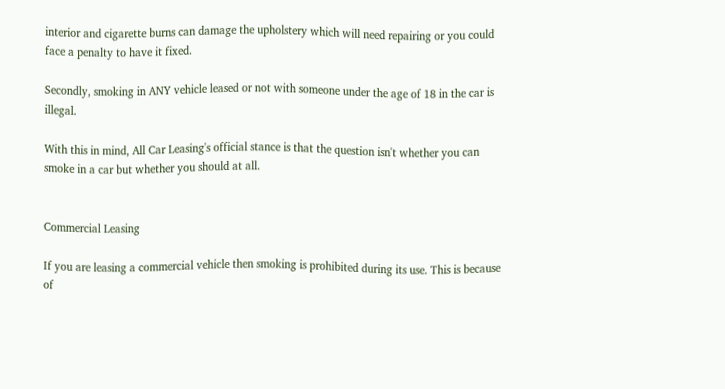interior and cigarette burns can damage the upholstery which will need repairing or you could face a penalty to have it fixed.

Secondly, smoking in ANY vehicle leased or not with someone under the age of 18 in the car is illegal.

With this in mind, All Car Leasing's official stance is that the question isn't whether you can smoke in a car but whether you should at all.


Commercial Leasing

If you are leasing a commercial vehicle then smoking is prohibited during its use. This is because of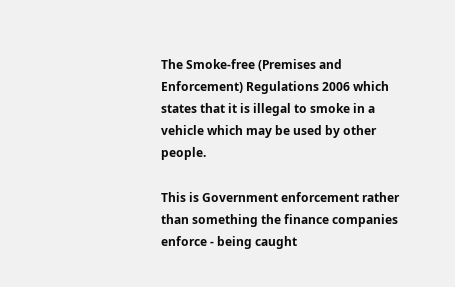The Smoke-free (Premises and Enforcement) Regulations 2006 which states that it is illegal to smoke in a vehicle which may be used by other people.

This is Government enforcement rather than something the finance companies enforce - being caught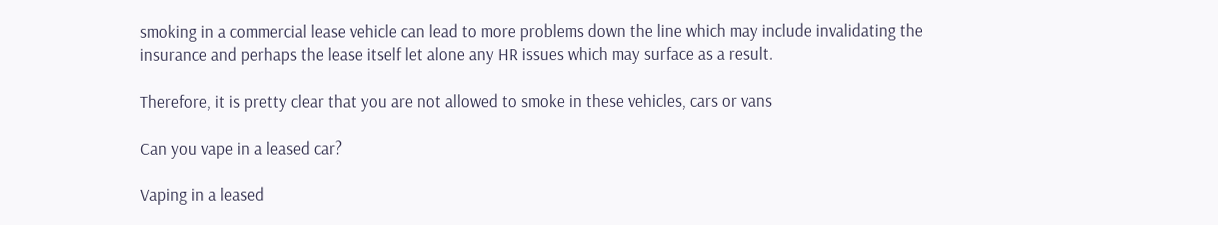smoking in a commercial lease vehicle can lead to more problems down the line which may include invalidating the insurance and perhaps the lease itself let alone any HR issues which may surface as a result.

Therefore, it is pretty clear that you are not allowed to smoke in these vehicles, cars or vans

Can you vape in a leased car?

Vaping in a leased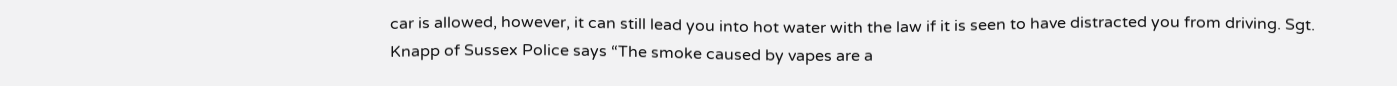car is allowed, however, it can still lead you into hot water with the law if it is seen to have distracted you from driving. Sgt. Knapp of Sussex Police says “The smoke caused by vapes are a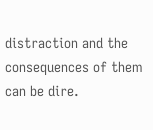distraction and the consequences of them can be dire.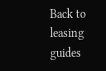Back to leasing guides